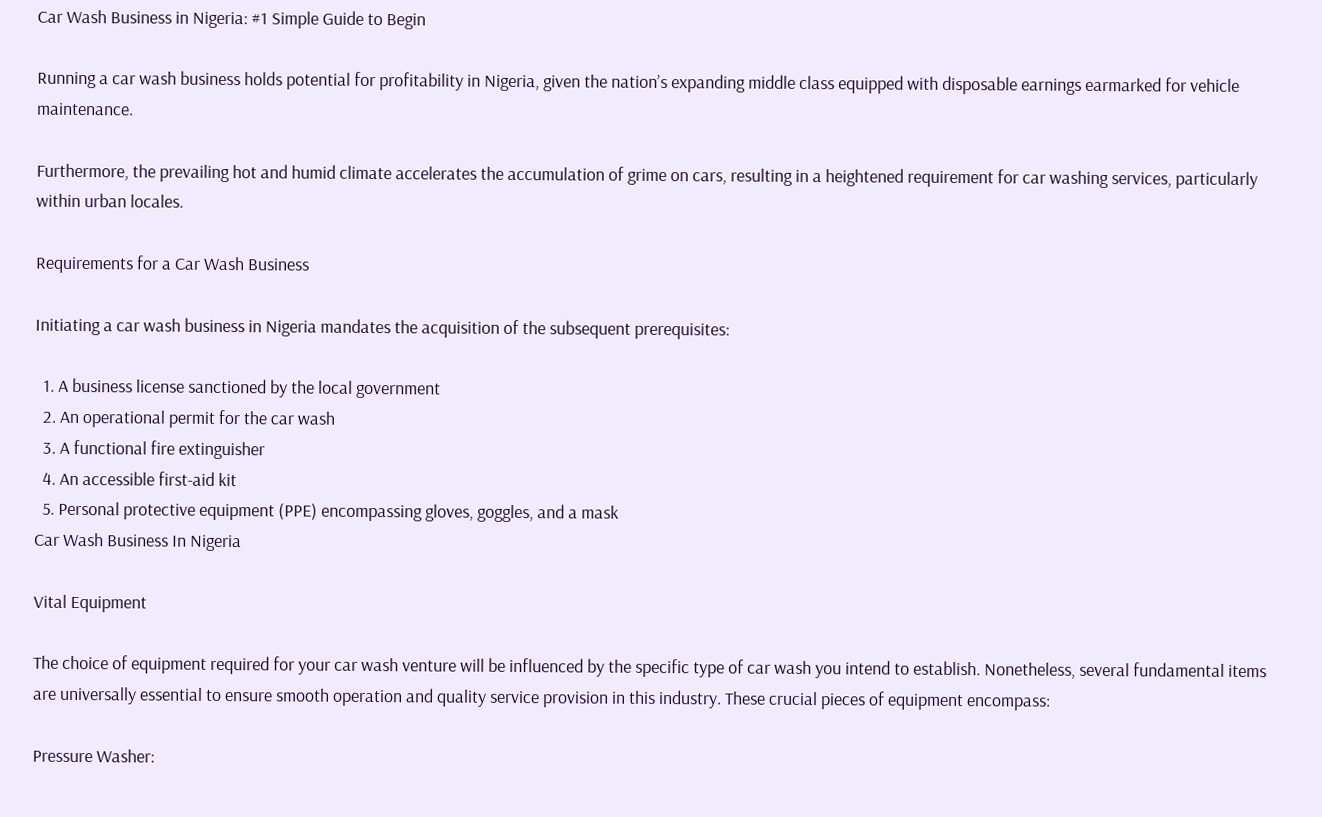Car Wash Business in Nigeria: #1 Simple Guide to Begin

Running a car wash business holds potential for profitability in Nigeria, given the nation’s expanding middle class equipped with disposable earnings earmarked for vehicle maintenance.

Furthermore, the prevailing hot and humid climate accelerates the accumulation of grime on cars, resulting in a heightened requirement for car washing services, particularly within urban locales.

Requirements for a Car Wash Business

Initiating a car wash business in Nigeria mandates the acquisition of the subsequent prerequisites:

  1. A business license sanctioned by the local government
  2. An operational permit for the car wash
  3. A functional fire extinguisher
  4. An accessible first-aid kit
  5. Personal protective equipment (PPE) encompassing gloves, goggles, and a mask
Car Wash Business In Nigeria

Vital Equipment

The choice of equipment required for your car wash venture will be influenced by the specific type of car wash you intend to establish. Nonetheless, several fundamental items are universally essential to ensure smooth operation and quality service provision in this industry. These crucial pieces of equipment encompass:

Pressure Washer: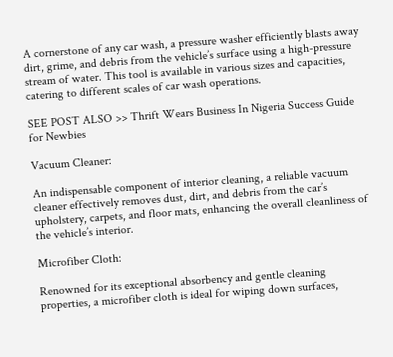A cornerstone of any car wash, a pressure washer efficiently blasts away dirt, grime, and debris from the vehicle’s surface using a high-pressure stream of water. This tool is available in various sizes and capacities, catering to different scales of car wash operations.

SEE POST ALSO >> Thrift Wears Business In Nigeria Success Guide for Newbies

Vacuum Cleaner:

An indispensable component of interior cleaning, a reliable vacuum cleaner effectively removes dust, dirt, and debris from the car’s upholstery, carpets, and floor mats, enhancing the overall cleanliness of the vehicle’s interior.

Microfiber Cloth:

Renowned for its exceptional absorbency and gentle cleaning properties, a microfiber cloth is ideal for wiping down surfaces,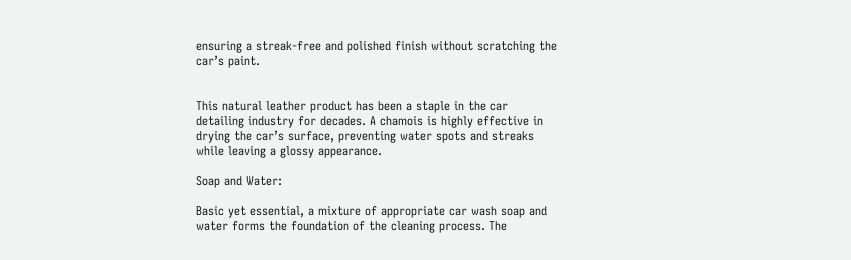ensuring a streak-free and polished finish without scratching the car’s paint.


This natural leather product has been a staple in the car detailing industry for decades. A chamois is highly effective in drying the car’s surface, preventing water spots and streaks while leaving a glossy appearance.

Soap and Water:

Basic yet essential, a mixture of appropriate car wash soap and water forms the foundation of the cleaning process. The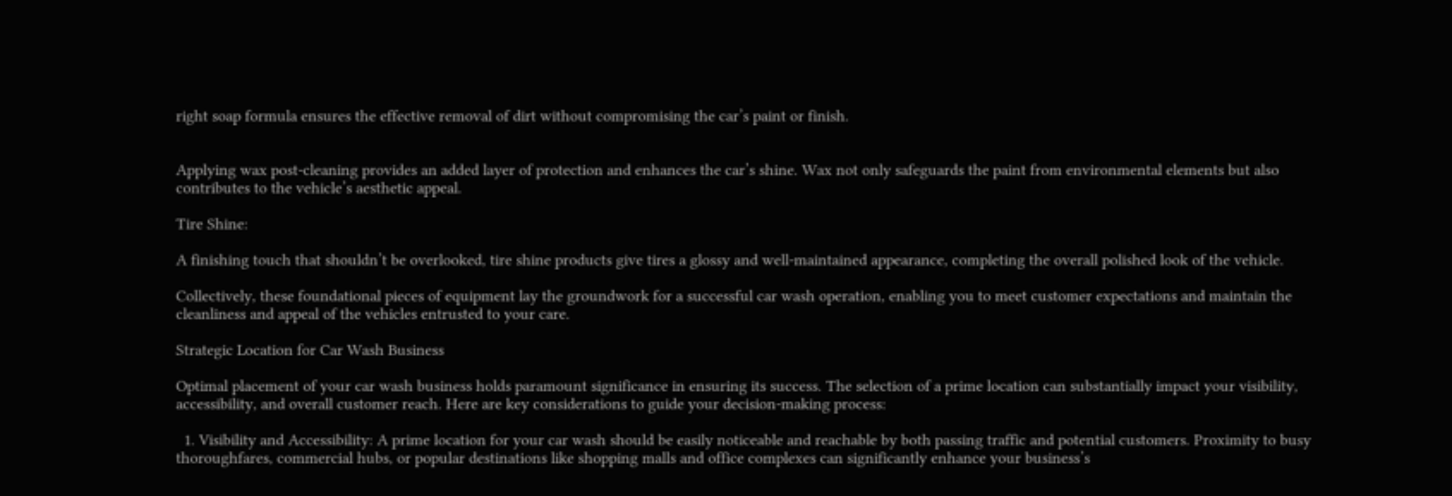right soap formula ensures the effective removal of dirt without compromising the car’s paint or finish.


Applying wax post-cleaning provides an added layer of protection and enhances the car’s shine. Wax not only safeguards the paint from environmental elements but also contributes to the vehicle’s aesthetic appeal.

Tire Shine:

A finishing touch that shouldn’t be overlooked, tire shine products give tires a glossy and well-maintained appearance, completing the overall polished look of the vehicle.

Collectively, these foundational pieces of equipment lay the groundwork for a successful car wash operation, enabling you to meet customer expectations and maintain the cleanliness and appeal of the vehicles entrusted to your care.

Strategic Location for Car Wash Business

Optimal placement of your car wash business holds paramount significance in ensuring its success. The selection of a prime location can substantially impact your visibility, accessibility, and overall customer reach. Here are key considerations to guide your decision-making process:

  1. Visibility and Accessibility: A prime location for your car wash should be easily noticeable and reachable by both passing traffic and potential customers. Proximity to busy thoroughfares, commercial hubs, or popular destinations like shopping malls and office complexes can significantly enhance your business’s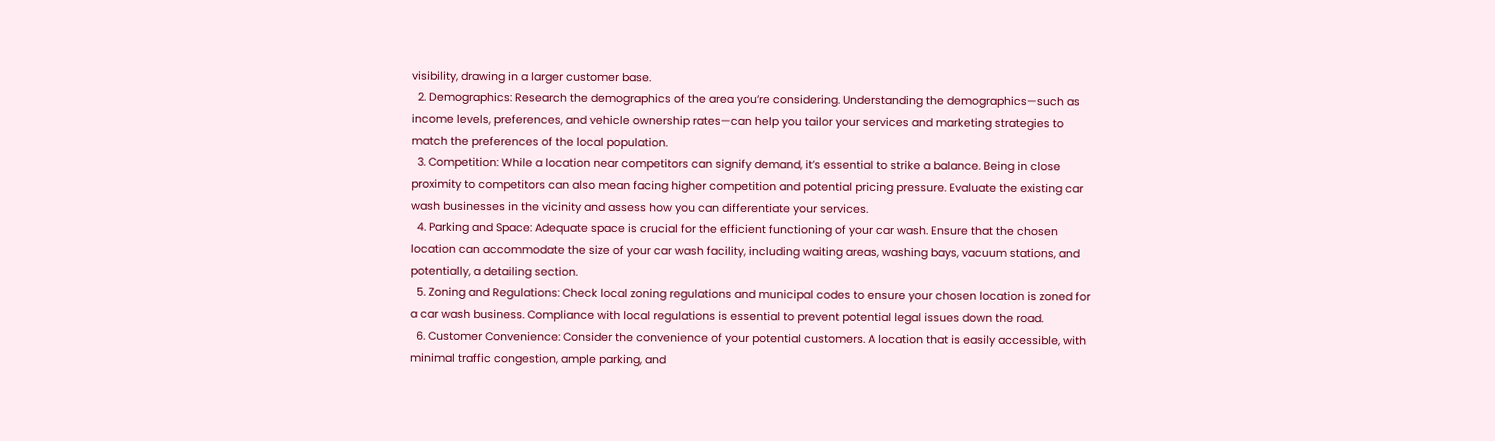visibility, drawing in a larger customer base.
  2. Demographics: Research the demographics of the area you’re considering. Understanding the demographics—such as income levels, preferences, and vehicle ownership rates—can help you tailor your services and marketing strategies to match the preferences of the local population.
  3. Competition: While a location near competitors can signify demand, it’s essential to strike a balance. Being in close proximity to competitors can also mean facing higher competition and potential pricing pressure. Evaluate the existing car wash businesses in the vicinity and assess how you can differentiate your services.
  4. Parking and Space: Adequate space is crucial for the efficient functioning of your car wash. Ensure that the chosen location can accommodate the size of your car wash facility, including waiting areas, washing bays, vacuum stations, and potentially, a detailing section.
  5. Zoning and Regulations: Check local zoning regulations and municipal codes to ensure your chosen location is zoned for a car wash business. Compliance with local regulations is essential to prevent potential legal issues down the road.
  6. Customer Convenience: Consider the convenience of your potential customers. A location that is easily accessible, with minimal traffic congestion, ample parking, and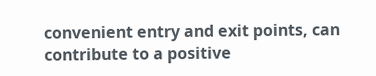convenient entry and exit points, can contribute to a positive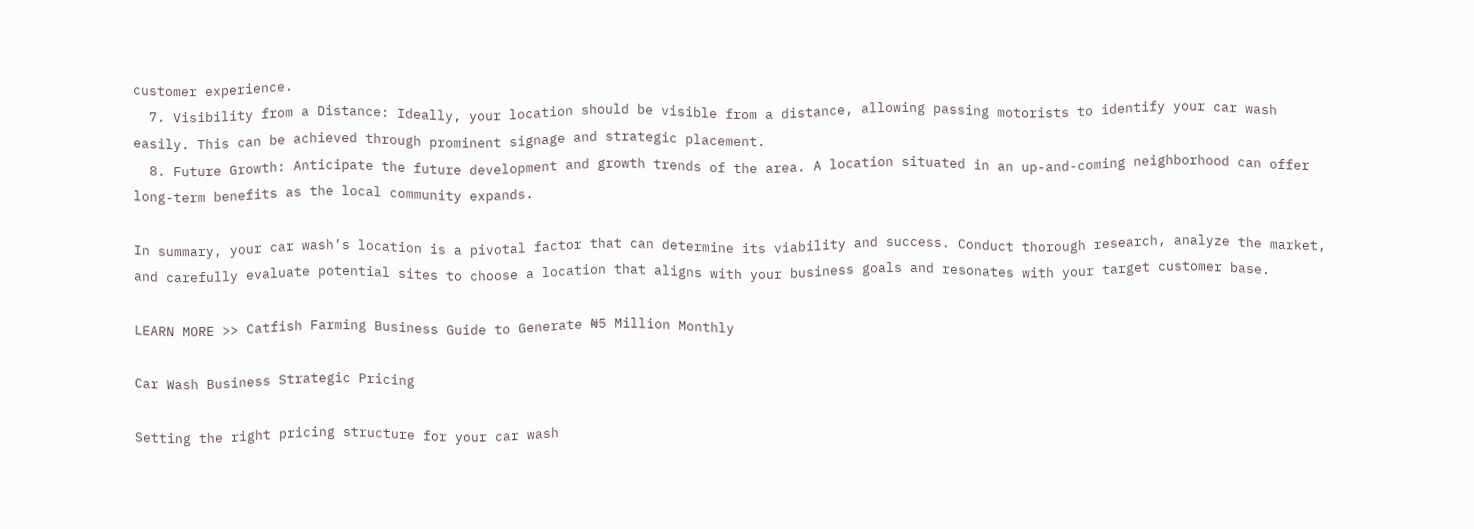customer experience.
  7. Visibility from a Distance: Ideally, your location should be visible from a distance, allowing passing motorists to identify your car wash easily. This can be achieved through prominent signage and strategic placement.
  8. Future Growth: Anticipate the future development and growth trends of the area. A location situated in an up-and-coming neighborhood can offer long-term benefits as the local community expands.

In summary, your car wash’s location is a pivotal factor that can determine its viability and success. Conduct thorough research, analyze the market, and carefully evaluate potential sites to choose a location that aligns with your business goals and resonates with your target customer base.

LEARN MORE >> Catfish Farming Business Guide to Generate ₦5 Million Monthly

Car Wash Business Strategic Pricing

Setting the right pricing structure for your car wash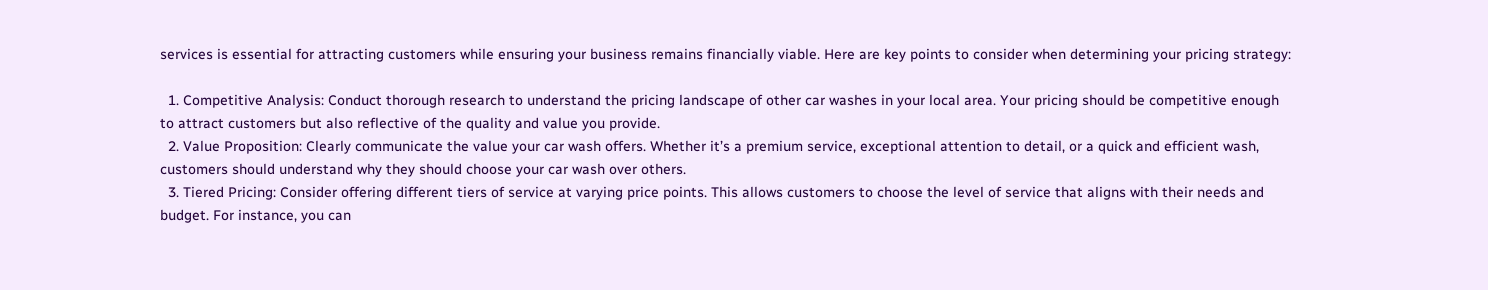services is essential for attracting customers while ensuring your business remains financially viable. Here are key points to consider when determining your pricing strategy:

  1. Competitive Analysis: Conduct thorough research to understand the pricing landscape of other car washes in your local area. Your pricing should be competitive enough to attract customers but also reflective of the quality and value you provide.
  2. Value Proposition: Clearly communicate the value your car wash offers. Whether it’s a premium service, exceptional attention to detail, or a quick and efficient wash, customers should understand why they should choose your car wash over others.
  3. Tiered Pricing: Consider offering different tiers of service at varying price points. This allows customers to choose the level of service that aligns with their needs and budget. For instance, you can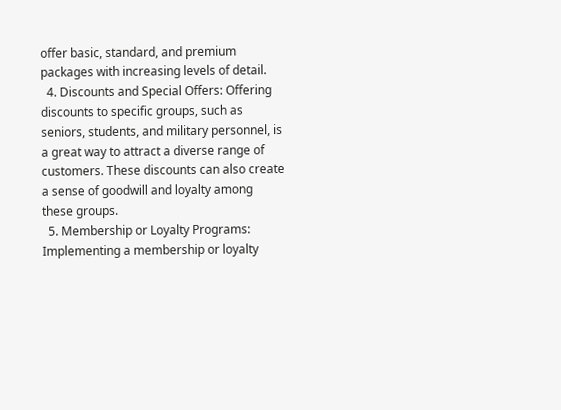offer basic, standard, and premium packages with increasing levels of detail.
  4. Discounts and Special Offers: Offering discounts to specific groups, such as seniors, students, and military personnel, is a great way to attract a diverse range of customers. These discounts can also create a sense of goodwill and loyalty among these groups.
  5. Membership or Loyalty Programs: Implementing a membership or loyalty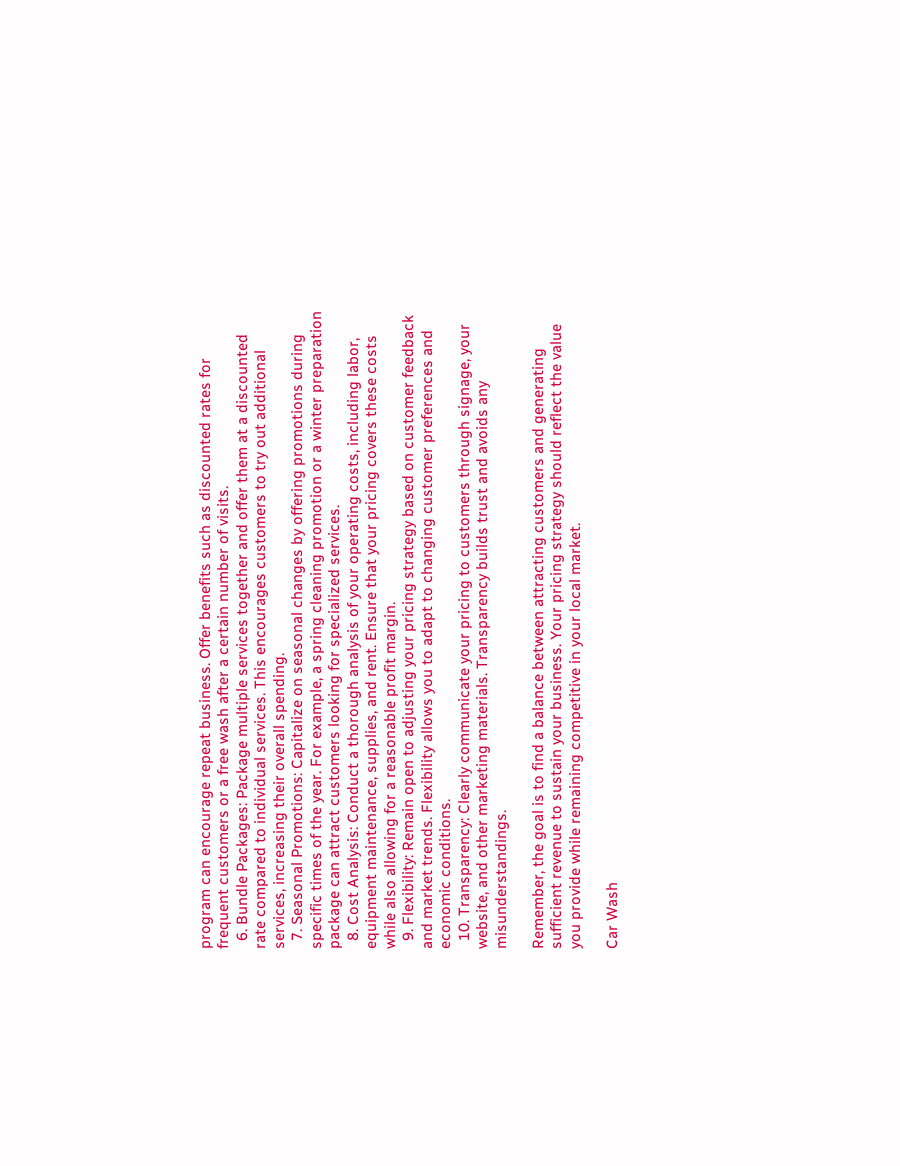program can encourage repeat business. Offer benefits such as discounted rates for frequent customers or a free wash after a certain number of visits.
  6. Bundle Packages: Package multiple services together and offer them at a discounted rate compared to individual services. This encourages customers to try out additional services, increasing their overall spending.
  7. Seasonal Promotions: Capitalize on seasonal changes by offering promotions during specific times of the year. For example, a spring cleaning promotion or a winter preparation package can attract customers looking for specialized services.
  8. Cost Analysis: Conduct a thorough analysis of your operating costs, including labor, equipment maintenance, supplies, and rent. Ensure that your pricing covers these costs while also allowing for a reasonable profit margin.
  9. Flexibility: Remain open to adjusting your pricing strategy based on customer feedback and market trends. Flexibility allows you to adapt to changing customer preferences and economic conditions.
  10. Transparency: Clearly communicate your pricing to customers through signage, your website, and other marketing materials. Transparency builds trust and avoids any misunderstandings.

Remember, the goal is to find a balance between attracting customers and generating sufficient revenue to sustain your business. Your pricing strategy should reflect the value you provide while remaining competitive in your local market.

Car Wash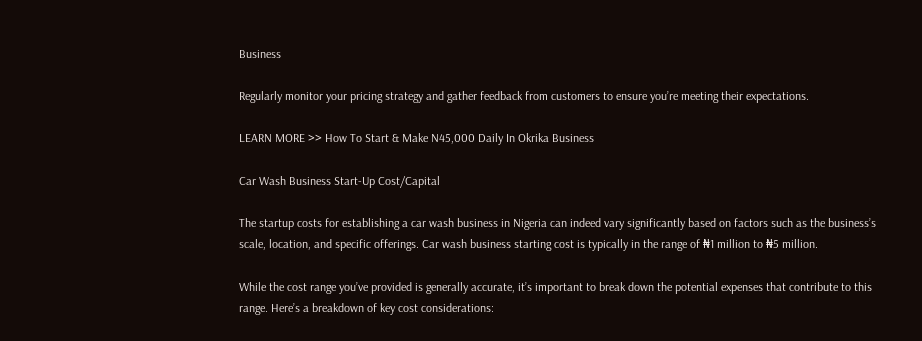Business

Regularly monitor your pricing strategy and gather feedback from customers to ensure you’re meeting their expectations.

LEARN MORE >> How To Start & Make N45,000 Daily In Okrika Business

Car Wash Business Start-Up Cost/Capital

The startup costs for establishing a car wash business in Nigeria can indeed vary significantly based on factors such as the business’s scale, location, and specific offerings. Car wash business starting cost is typically in the range of ₦1 million to ₦5 million.

While the cost range you’ve provided is generally accurate, it’s important to break down the potential expenses that contribute to this range. Here’s a breakdown of key cost considerations: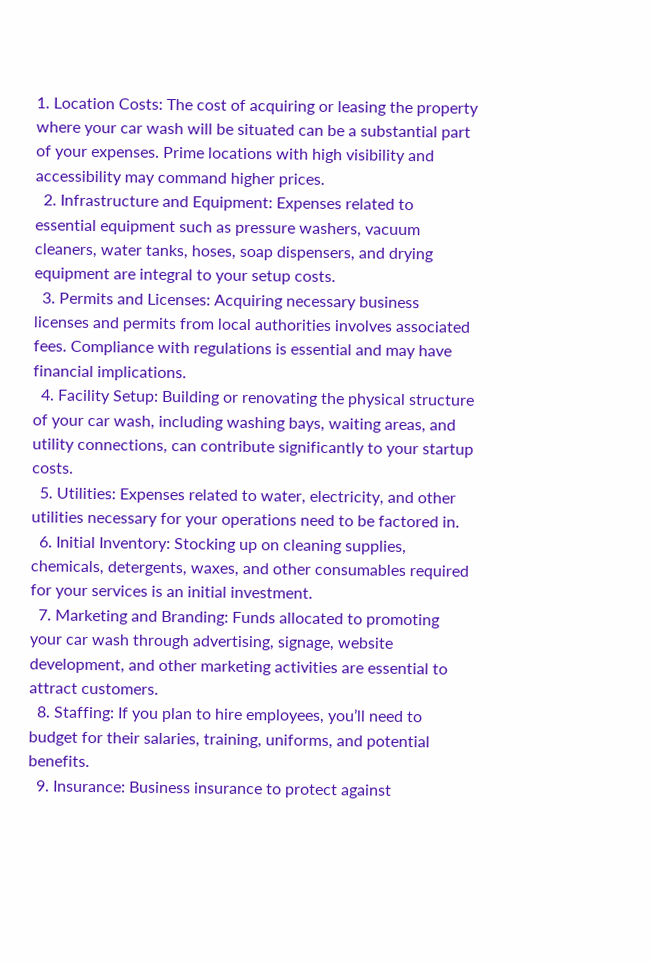1. Location Costs: The cost of acquiring or leasing the property where your car wash will be situated can be a substantial part of your expenses. Prime locations with high visibility and accessibility may command higher prices.
  2. Infrastructure and Equipment: Expenses related to essential equipment such as pressure washers, vacuum cleaners, water tanks, hoses, soap dispensers, and drying equipment are integral to your setup costs.
  3. Permits and Licenses: Acquiring necessary business licenses and permits from local authorities involves associated fees. Compliance with regulations is essential and may have financial implications.
  4. Facility Setup: Building or renovating the physical structure of your car wash, including washing bays, waiting areas, and utility connections, can contribute significantly to your startup costs.
  5. Utilities: Expenses related to water, electricity, and other utilities necessary for your operations need to be factored in.
  6. Initial Inventory: Stocking up on cleaning supplies, chemicals, detergents, waxes, and other consumables required for your services is an initial investment.
  7. Marketing and Branding: Funds allocated to promoting your car wash through advertising, signage, website development, and other marketing activities are essential to attract customers.
  8. Staffing: If you plan to hire employees, you’ll need to budget for their salaries, training, uniforms, and potential benefits.
  9. Insurance: Business insurance to protect against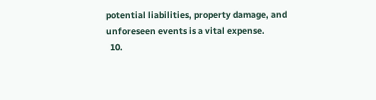potential liabilities, property damage, and unforeseen events is a vital expense.
  10.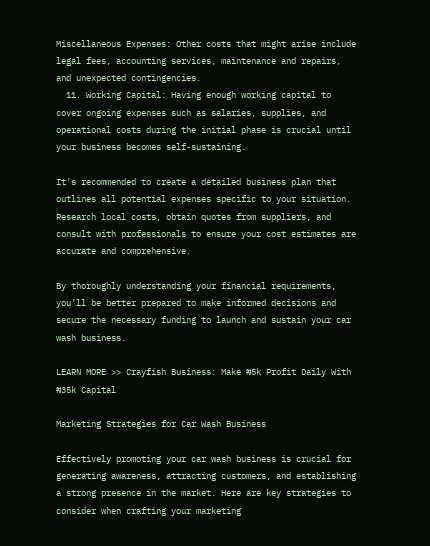Miscellaneous Expenses: Other costs that might arise include legal fees, accounting services, maintenance and repairs, and unexpected contingencies.
  11. Working Capital: Having enough working capital to cover ongoing expenses such as salaries, supplies, and operational costs during the initial phase is crucial until your business becomes self-sustaining.

It’s recommended to create a detailed business plan that outlines all potential expenses specific to your situation. Research local costs, obtain quotes from suppliers, and consult with professionals to ensure your cost estimates are accurate and comprehensive.

By thoroughly understanding your financial requirements, you’ll be better prepared to make informed decisions and secure the necessary funding to launch and sustain your car wash business.

LEARN MORE >> Crayfish Business: Make ₦5k Profit Daily With ₦35k Capital

Marketing Strategies for Car Wash Business

Effectively promoting your car wash business is crucial for generating awareness, attracting customers, and establishing a strong presence in the market. Here are key strategies to consider when crafting your marketing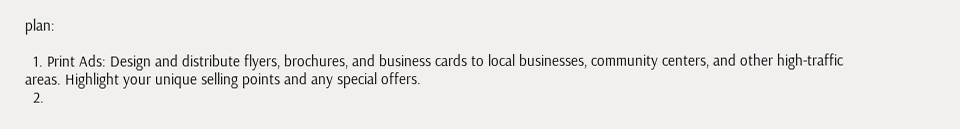plan:

  1. Print Ads: Design and distribute flyers, brochures, and business cards to local businesses, community centers, and other high-traffic areas. Highlight your unique selling points and any special offers.
  2.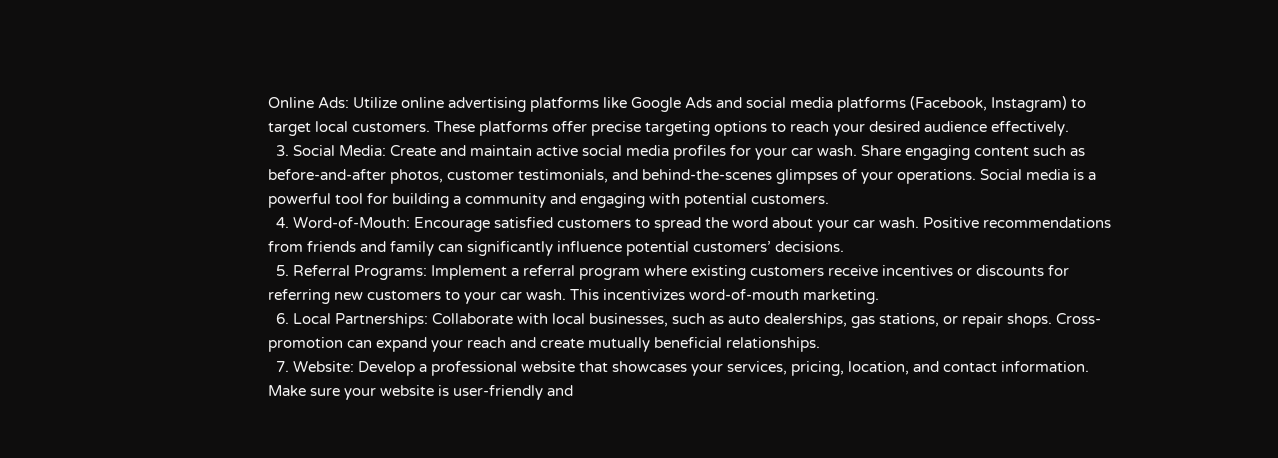Online Ads: Utilize online advertising platforms like Google Ads and social media platforms (Facebook, Instagram) to target local customers. These platforms offer precise targeting options to reach your desired audience effectively.
  3. Social Media: Create and maintain active social media profiles for your car wash. Share engaging content such as before-and-after photos, customer testimonials, and behind-the-scenes glimpses of your operations. Social media is a powerful tool for building a community and engaging with potential customers.
  4. Word-of-Mouth: Encourage satisfied customers to spread the word about your car wash. Positive recommendations from friends and family can significantly influence potential customers’ decisions.
  5. Referral Programs: Implement a referral program where existing customers receive incentives or discounts for referring new customers to your car wash. This incentivizes word-of-mouth marketing.
  6. Local Partnerships: Collaborate with local businesses, such as auto dealerships, gas stations, or repair shops. Cross-promotion can expand your reach and create mutually beneficial relationships.
  7. Website: Develop a professional website that showcases your services, pricing, location, and contact information. Make sure your website is user-friendly and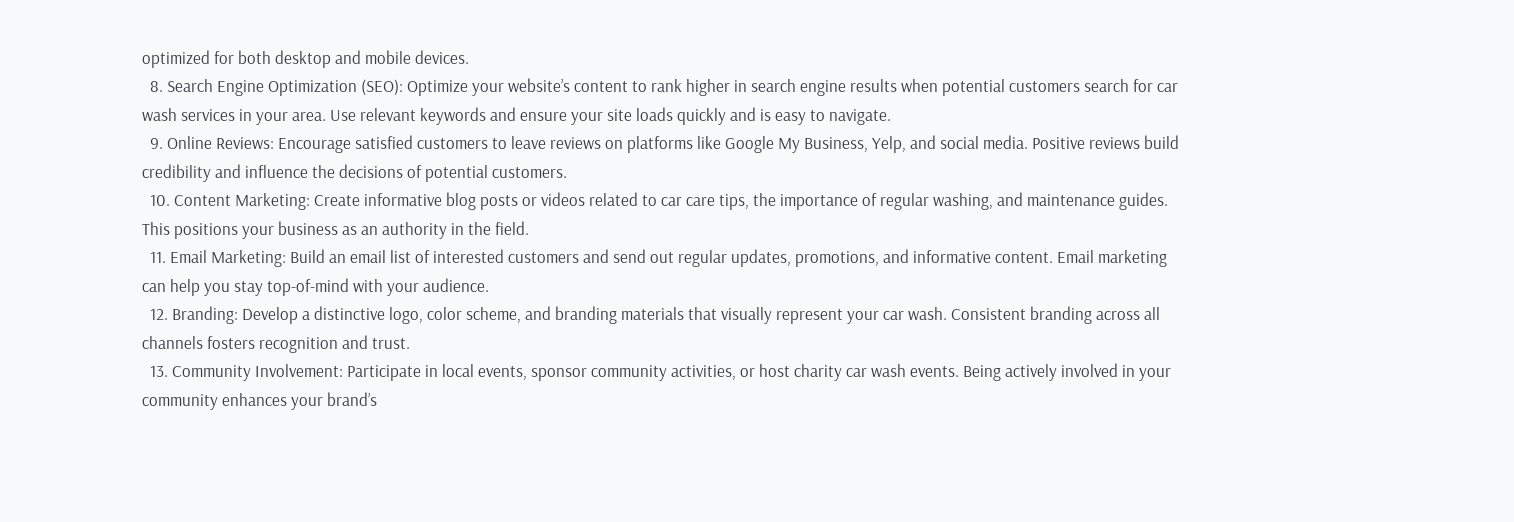optimized for both desktop and mobile devices.
  8. Search Engine Optimization (SEO): Optimize your website’s content to rank higher in search engine results when potential customers search for car wash services in your area. Use relevant keywords and ensure your site loads quickly and is easy to navigate.
  9. Online Reviews: Encourage satisfied customers to leave reviews on platforms like Google My Business, Yelp, and social media. Positive reviews build credibility and influence the decisions of potential customers.
  10. Content Marketing: Create informative blog posts or videos related to car care tips, the importance of regular washing, and maintenance guides. This positions your business as an authority in the field.
  11. Email Marketing: Build an email list of interested customers and send out regular updates, promotions, and informative content. Email marketing can help you stay top-of-mind with your audience.
  12. Branding: Develop a distinctive logo, color scheme, and branding materials that visually represent your car wash. Consistent branding across all channels fosters recognition and trust.
  13. Community Involvement: Participate in local events, sponsor community activities, or host charity car wash events. Being actively involved in your community enhances your brand’s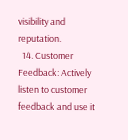visibility and reputation.
  14. Customer Feedback: Actively listen to customer feedback and use it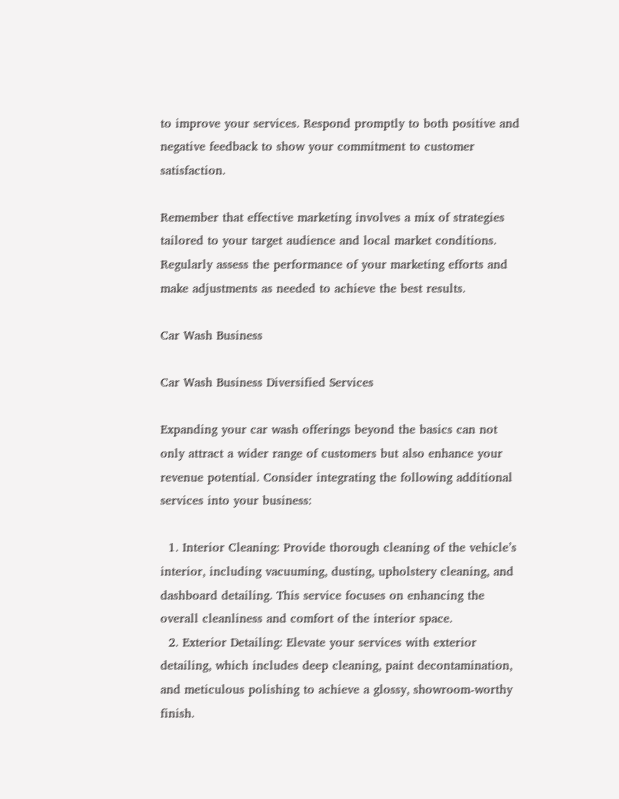to improve your services. Respond promptly to both positive and negative feedback to show your commitment to customer satisfaction.

Remember that effective marketing involves a mix of strategies tailored to your target audience and local market conditions. Regularly assess the performance of your marketing efforts and make adjustments as needed to achieve the best results.

Car Wash Business

Car Wash Business Diversified Services

Expanding your car wash offerings beyond the basics can not only attract a wider range of customers but also enhance your revenue potential. Consider integrating the following additional services into your business:

  1. Interior Cleaning: Provide thorough cleaning of the vehicle’s interior, including vacuuming, dusting, upholstery cleaning, and dashboard detailing. This service focuses on enhancing the overall cleanliness and comfort of the interior space.
  2. Exterior Detailing: Elevate your services with exterior detailing, which includes deep cleaning, paint decontamination, and meticulous polishing to achieve a glossy, showroom-worthy finish.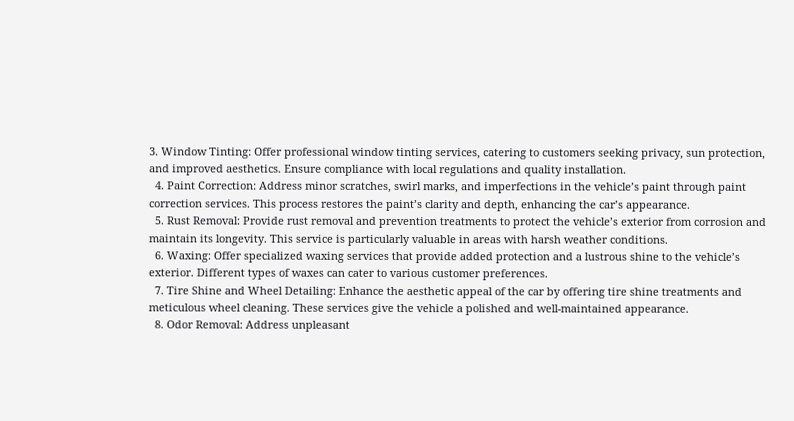3. Window Tinting: Offer professional window tinting services, catering to customers seeking privacy, sun protection, and improved aesthetics. Ensure compliance with local regulations and quality installation.
  4. Paint Correction: Address minor scratches, swirl marks, and imperfections in the vehicle’s paint through paint correction services. This process restores the paint’s clarity and depth, enhancing the car’s appearance.
  5. Rust Removal: Provide rust removal and prevention treatments to protect the vehicle’s exterior from corrosion and maintain its longevity. This service is particularly valuable in areas with harsh weather conditions.
  6. Waxing: Offer specialized waxing services that provide added protection and a lustrous shine to the vehicle’s exterior. Different types of waxes can cater to various customer preferences.
  7. Tire Shine and Wheel Detailing: Enhance the aesthetic appeal of the car by offering tire shine treatments and meticulous wheel cleaning. These services give the vehicle a polished and well-maintained appearance.
  8. Odor Removal: Address unpleasant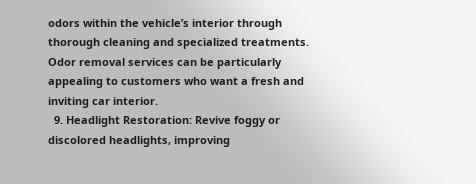odors within the vehicle’s interior through thorough cleaning and specialized treatments. Odor removal services can be particularly appealing to customers who want a fresh and inviting car interior.
  9. Headlight Restoration: Revive foggy or discolored headlights, improving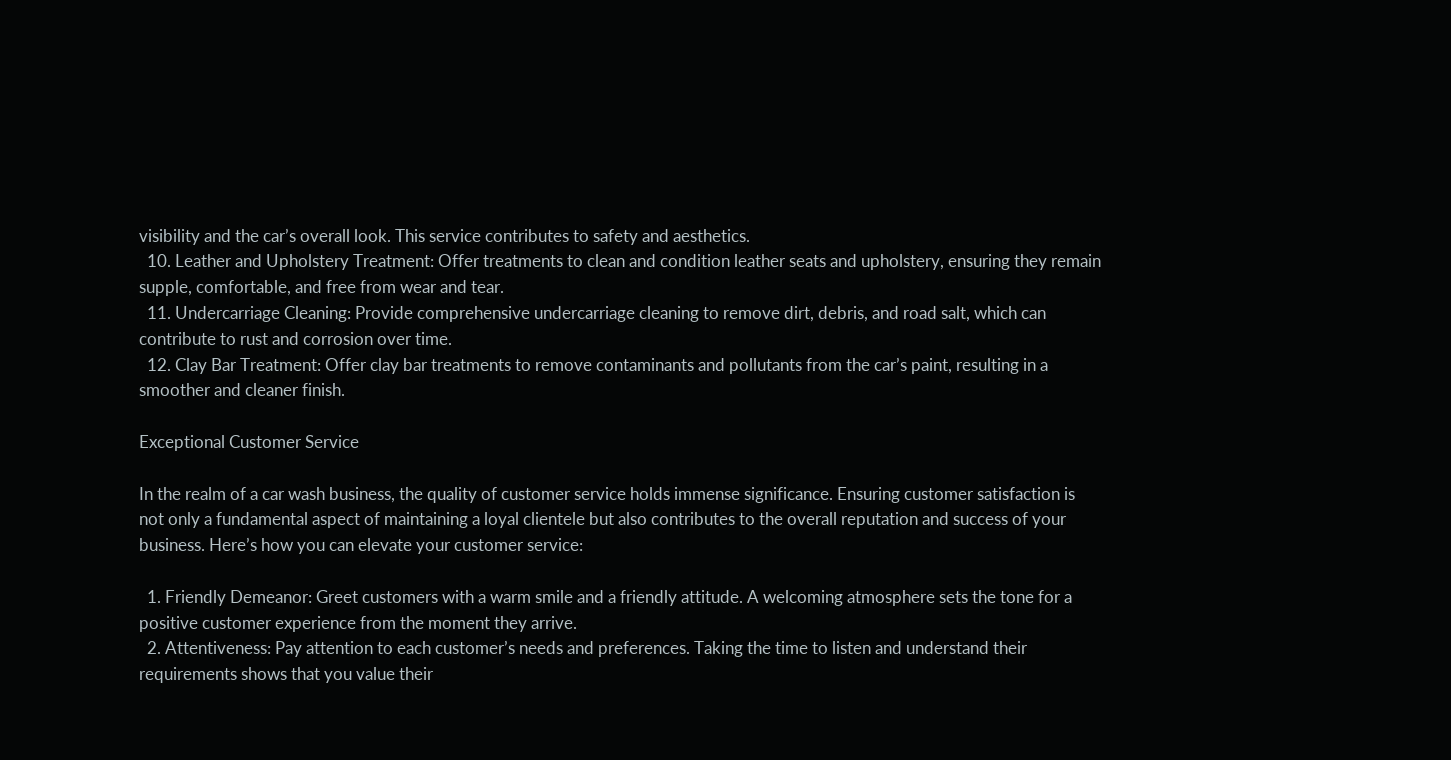visibility and the car’s overall look. This service contributes to safety and aesthetics.
  10. Leather and Upholstery Treatment: Offer treatments to clean and condition leather seats and upholstery, ensuring they remain supple, comfortable, and free from wear and tear.
  11. Undercarriage Cleaning: Provide comprehensive undercarriage cleaning to remove dirt, debris, and road salt, which can contribute to rust and corrosion over time.
  12. Clay Bar Treatment: Offer clay bar treatments to remove contaminants and pollutants from the car’s paint, resulting in a smoother and cleaner finish.

Exceptional Customer Service

In the realm of a car wash business, the quality of customer service holds immense significance. Ensuring customer satisfaction is not only a fundamental aspect of maintaining a loyal clientele but also contributes to the overall reputation and success of your business. Here’s how you can elevate your customer service:

  1. Friendly Demeanor: Greet customers with a warm smile and a friendly attitude. A welcoming atmosphere sets the tone for a positive customer experience from the moment they arrive.
  2. Attentiveness: Pay attention to each customer’s needs and preferences. Taking the time to listen and understand their requirements shows that you value their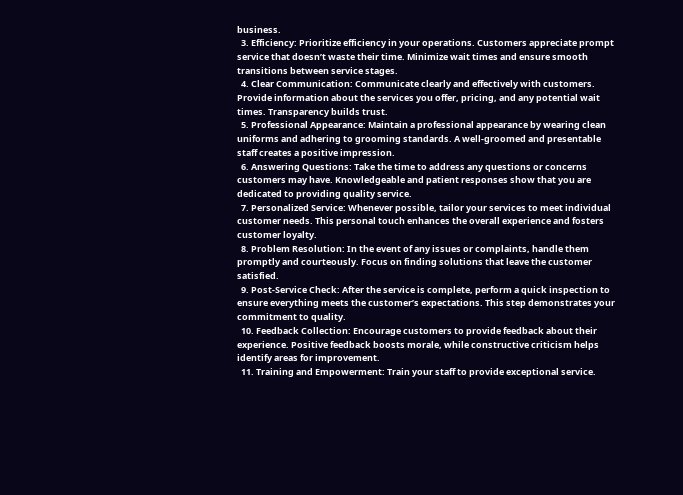business.
  3. Efficiency: Prioritize efficiency in your operations. Customers appreciate prompt service that doesn’t waste their time. Minimize wait times and ensure smooth transitions between service stages.
  4. Clear Communication: Communicate clearly and effectively with customers. Provide information about the services you offer, pricing, and any potential wait times. Transparency builds trust.
  5. Professional Appearance: Maintain a professional appearance by wearing clean uniforms and adhering to grooming standards. A well-groomed and presentable staff creates a positive impression.
  6. Answering Questions: Take the time to address any questions or concerns customers may have. Knowledgeable and patient responses show that you are dedicated to providing quality service.
  7. Personalized Service: Whenever possible, tailor your services to meet individual customer needs. This personal touch enhances the overall experience and fosters customer loyalty.
  8. Problem Resolution: In the event of any issues or complaints, handle them promptly and courteously. Focus on finding solutions that leave the customer satisfied.
  9. Post-Service Check: After the service is complete, perform a quick inspection to ensure everything meets the customer’s expectations. This step demonstrates your commitment to quality.
  10. Feedback Collection: Encourage customers to provide feedback about their experience. Positive feedback boosts morale, while constructive criticism helps identify areas for improvement.
  11. Training and Empowerment: Train your staff to provide exceptional service.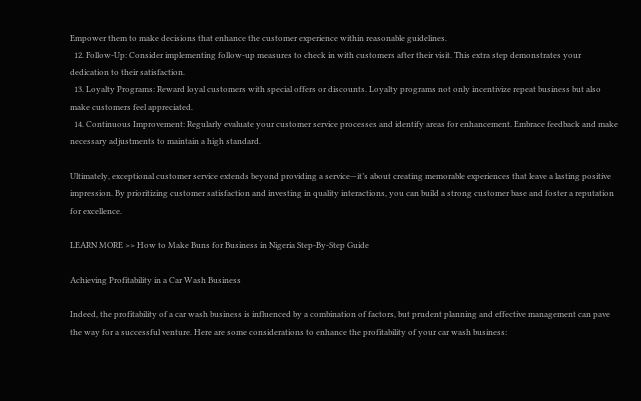Empower them to make decisions that enhance the customer experience within reasonable guidelines.
  12. Follow-Up: Consider implementing follow-up measures to check in with customers after their visit. This extra step demonstrates your dedication to their satisfaction.
  13. Loyalty Programs: Reward loyal customers with special offers or discounts. Loyalty programs not only incentivize repeat business but also make customers feel appreciated.
  14. Continuous Improvement: Regularly evaluate your customer service processes and identify areas for enhancement. Embrace feedback and make necessary adjustments to maintain a high standard.

Ultimately, exceptional customer service extends beyond providing a service—it’s about creating memorable experiences that leave a lasting positive impression. By prioritizing customer satisfaction and investing in quality interactions, you can build a strong customer base and foster a reputation for excellence.

LEARN MORE >> How to Make Buns for Business in Nigeria Step-By-Step Guide

Achieving Profitability in a Car Wash Business

Indeed, the profitability of a car wash business is influenced by a combination of factors, but prudent planning and effective management can pave the way for a successful venture. Here are some considerations to enhance the profitability of your car wash business: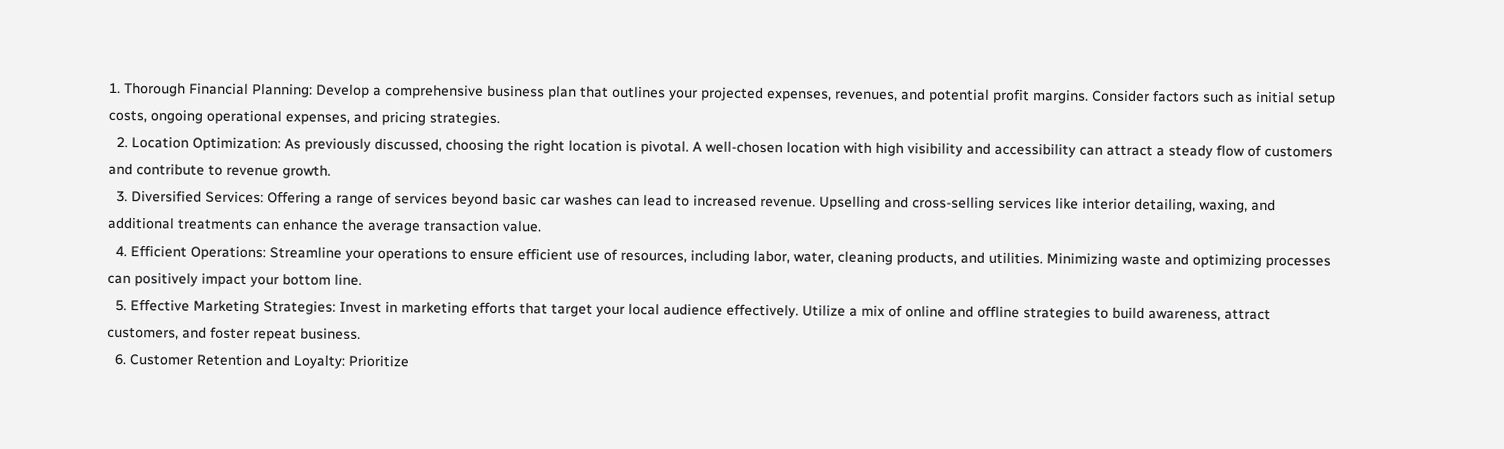1. Thorough Financial Planning: Develop a comprehensive business plan that outlines your projected expenses, revenues, and potential profit margins. Consider factors such as initial setup costs, ongoing operational expenses, and pricing strategies.
  2. Location Optimization: As previously discussed, choosing the right location is pivotal. A well-chosen location with high visibility and accessibility can attract a steady flow of customers and contribute to revenue growth.
  3. Diversified Services: Offering a range of services beyond basic car washes can lead to increased revenue. Upselling and cross-selling services like interior detailing, waxing, and additional treatments can enhance the average transaction value.
  4. Efficient Operations: Streamline your operations to ensure efficient use of resources, including labor, water, cleaning products, and utilities. Minimizing waste and optimizing processes can positively impact your bottom line.
  5. Effective Marketing Strategies: Invest in marketing efforts that target your local audience effectively. Utilize a mix of online and offline strategies to build awareness, attract customers, and foster repeat business.
  6. Customer Retention and Loyalty: Prioritize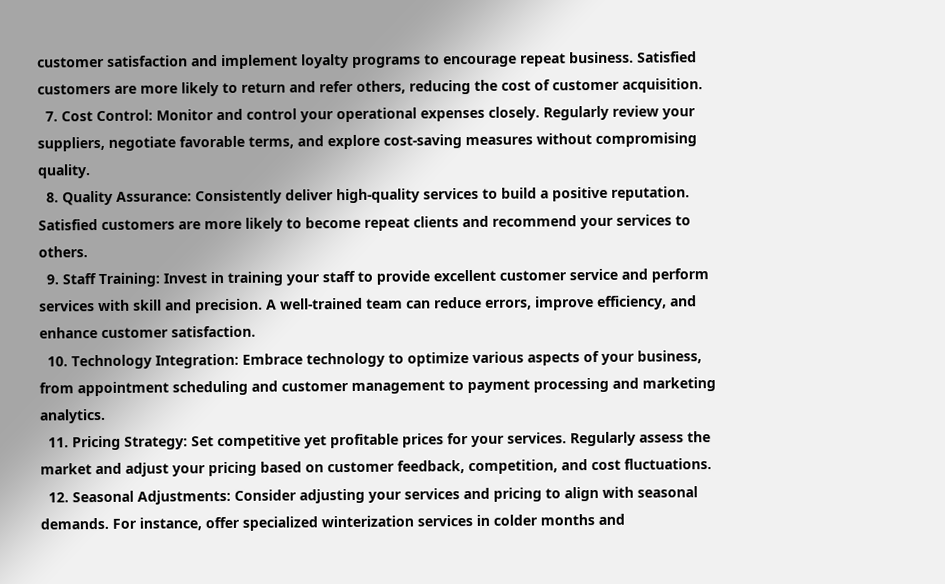customer satisfaction and implement loyalty programs to encourage repeat business. Satisfied customers are more likely to return and refer others, reducing the cost of customer acquisition.
  7. Cost Control: Monitor and control your operational expenses closely. Regularly review your suppliers, negotiate favorable terms, and explore cost-saving measures without compromising quality.
  8. Quality Assurance: Consistently deliver high-quality services to build a positive reputation. Satisfied customers are more likely to become repeat clients and recommend your services to others.
  9. Staff Training: Invest in training your staff to provide excellent customer service and perform services with skill and precision. A well-trained team can reduce errors, improve efficiency, and enhance customer satisfaction.
  10. Technology Integration: Embrace technology to optimize various aspects of your business, from appointment scheduling and customer management to payment processing and marketing analytics.
  11. Pricing Strategy: Set competitive yet profitable prices for your services. Regularly assess the market and adjust your pricing based on customer feedback, competition, and cost fluctuations.
  12. Seasonal Adjustments: Consider adjusting your services and pricing to align with seasonal demands. For instance, offer specialized winterization services in colder months and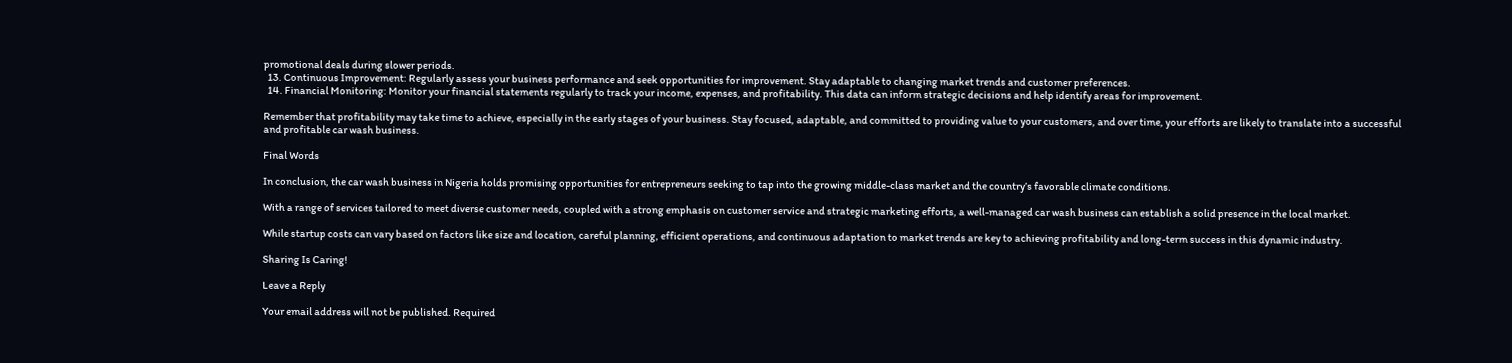promotional deals during slower periods.
  13. Continuous Improvement: Regularly assess your business performance and seek opportunities for improvement. Stay adaptable to changing market trends and customer preferences.
  14. Financial Monitoring: Monitor your financial statements regularly to track your income, expenses, and profitability. This data can inform strategic decisions and help identify areas for improvement.

Remember that profitability may take time to achieve, especially in the early stages of your business. Stay focused, adaptable, and committed to providing value to your customers, and over time, your efforts are likely to translate into a successful and profitable car wash business.

Final Words

In conclusion, the car wash business in Nigeria holds promising opportunities for entrepreneurs seeking to tap into the growing middle-class market and the country’s favorable climate conditions.

With a range of services tailored to meet diverse customer needs, coupled with a strong emphasis on customer service and strategic marketing efforts, a well-managed car wash business can establish a solid presence in the local market.

While startup costs can vary based on factors like size and location, careful planning, efficient operations, and continuous adaptation to market trends are key to achieving profitability and long-term success in this dynamic industry.

Sharing Is Caring!

Leave a Reply

Your email address will not be published. Required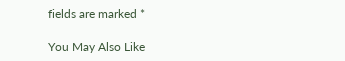fields are marked *

You May Also Like